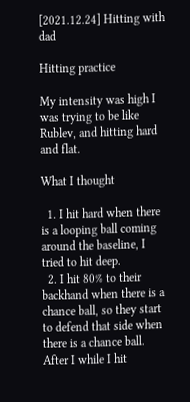[2021.12.24] Hitting with dad

Hitting practice

My intensity was high I was trying to be like Rublev, and hitting hard and flat.

What I thought

  1. I hit hard when there is a looping ball coming around the baseline, I tried to hit deep.
  2. I hit 80% to their backhand when there is a chance ball, so they start to defend that side when there is a chance ball. After I while I hit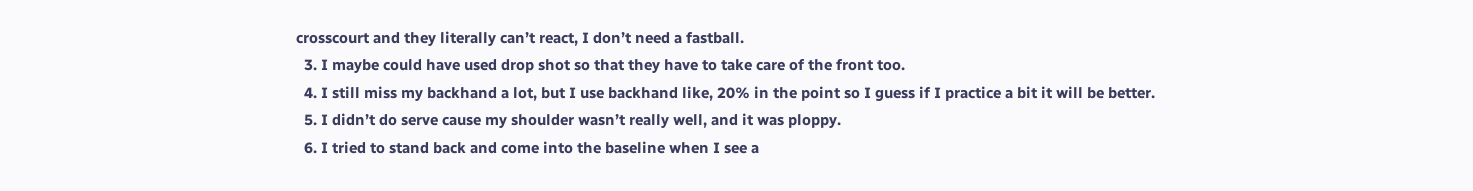crosscourt and they literally can’t react, I don’t need a fastball.
  3. I maybe could have used drop shot so that they have to take care of the front too.
  4. I still miss my backhand a lot, but I use backhand like, 20% in the point so I guess if I practice a bit it will be better.
  5. I didn’t do serve cause my shoulder wasn’t really well, and it was ploppy.
  6. I tried to stand back and come into the baseline when I see a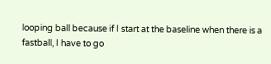looping ball because if I start at the baseline when there is a fastball, I have to go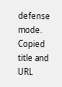defense mode.
Copied title and URL